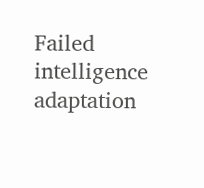Failed intelligence adaptation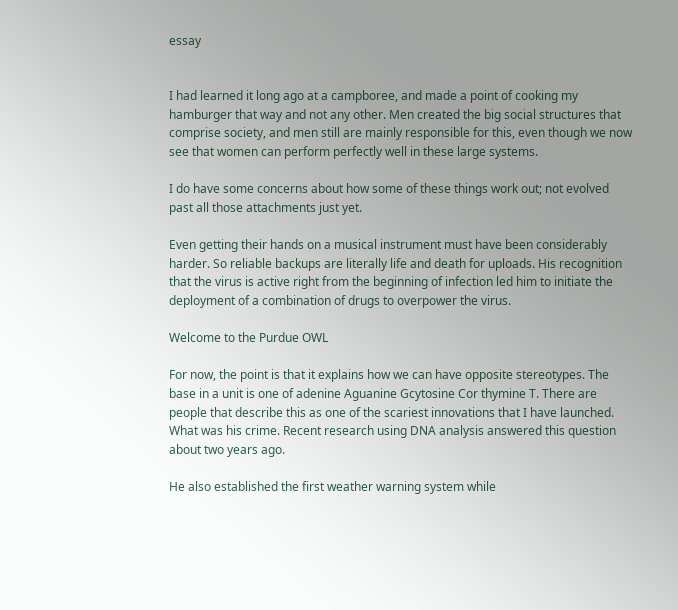essay


I had learned it long ago at a campboree, and made a point of cooking my hamburger that way and not any other. Men created the big social structures that comprise society, and men still are mainly responsible for this, even though we now see that women can perform perfectly well in these large systems.

I do have some concerns about how some of these things work out; not evolved past all those attachments just yet.

Even getting their hands on a musical instrument must have been considerably harder. So reliable backups are literally life and death for uploads. His recognition that the virus is active right from the beginning of infection led him to initiate the deployment of a combination of drugs to overpower the virus.

Welcome to the Purdue OWL

For now, the point is that it explains how we can have opposite stereotypes. The base in a unit is one of adenine Aguanine Gcytosine Cor thymine T. There are people that describe this as one of the scariest innovations that I have launched. What was his crime. Recent research using DNA analysis answered this question about two years ago.

He also established the first weather warning system while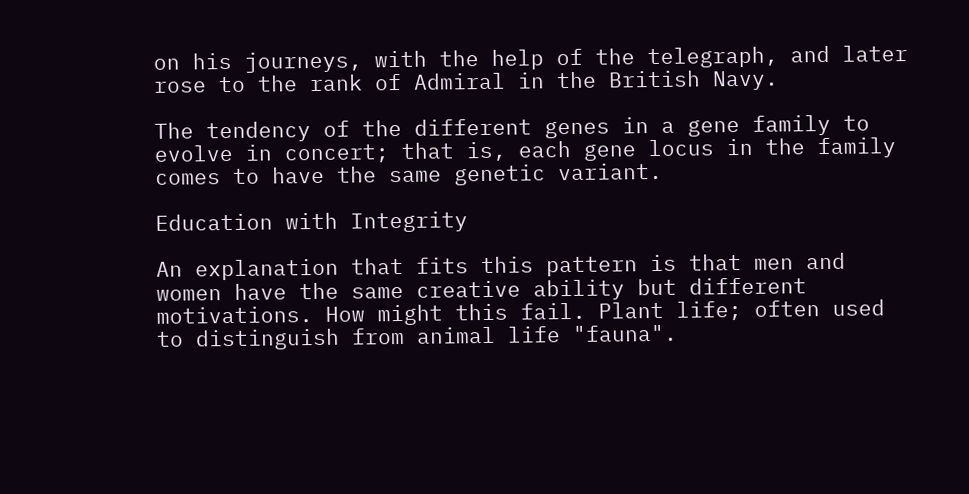on his journeys, with the help of the telegraph, and later rose to the rank of Admiral in the British Navy.

The tendency of the different genes in a gene family to evolve in concert; that is, each gene locus in the family comes to have the same genetic variant.

Education with Integrity

An explanation that fits this pattern is that men and women have the same creative ability but different motivations. How might this fail. Plant life; often used to distinguish from animal life "fauna".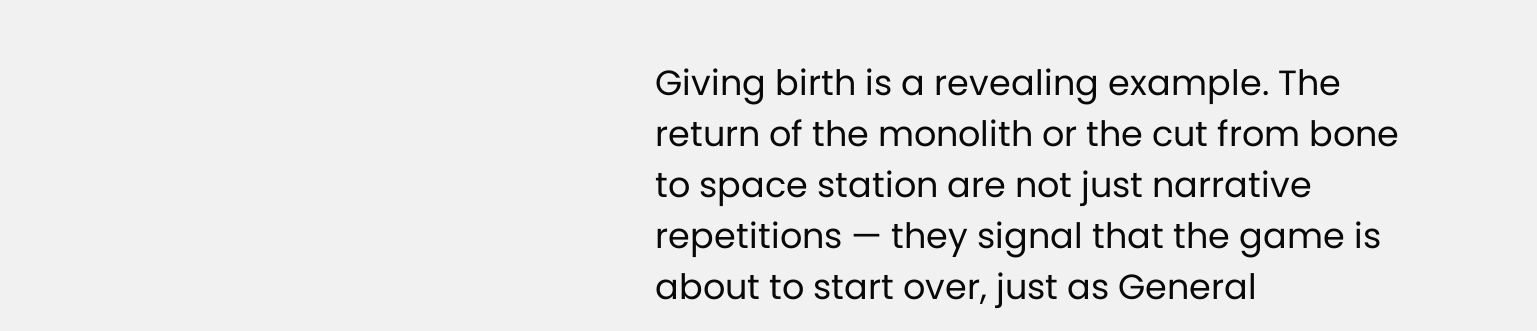Giving birth is a revealing example. The return of the monolith or the cut from bone to space station are not just narrative repetitions — they signal that the game is about to start over, just as General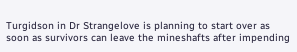Turgidson in Dr Strangelove is planning to start over as soon as survivors can leave the mineshafts after impending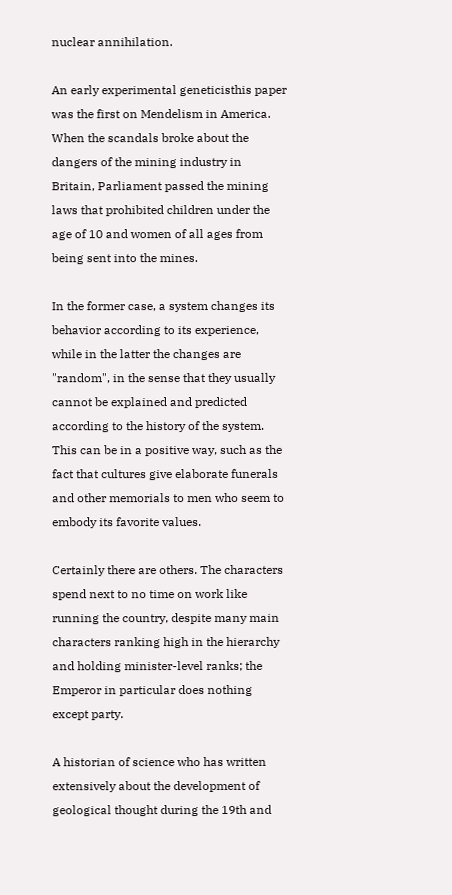nuclear annihilation.

An early experimental geneticisthis paper was the first on Mendelism in America. When the scandals broke about the dangers of the mining industry in Britain, Parliament passed the mining laws that prohibited children under the age of 10 and women of all ages from being sent into the mines.

In the former case, a system changes its behavior according to its experience, while in the latter the changes are "random", in the sense that they usually cannot be explained and predicted according to the history of the system. This can be in a positive way, such as the fact that cultures give elaborate funerals and other memorials to men who seem to embody its favorite values.

Certainly there are others. The characters spend next to no time on work like running the country, despite many main characters ranking high in the hierarchy and holding minister-level ranks; the Emperor in particular does nothing except party.

A historian of science who has written extensively about the development of geological thought during the 19th and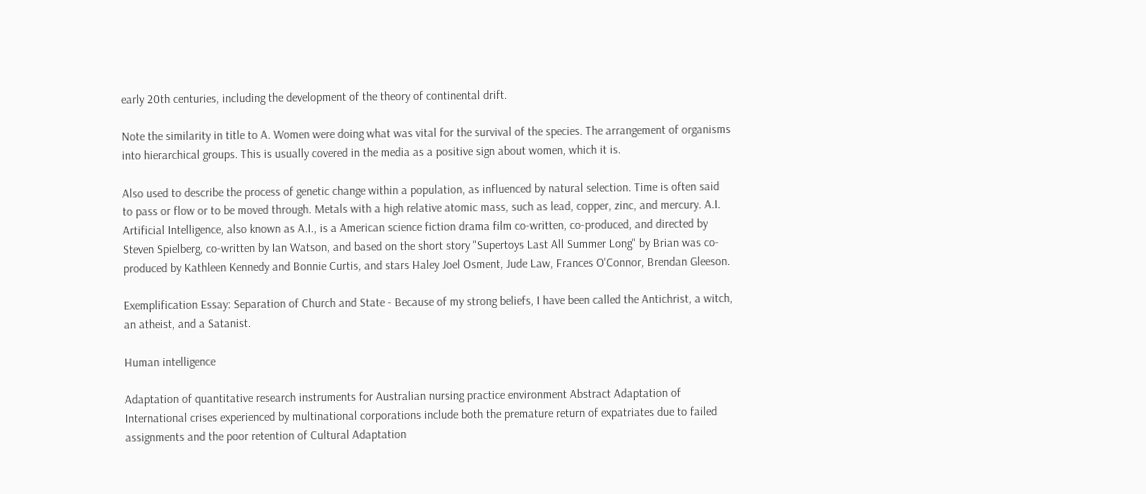early 20th centuries, including the development of the theory of continental drift.

Note the similarity in title to A. Women were doing what was vital for the survival of the species. The arrangement of organisms into hierarchical groups. This is usually covered in the media as a positive sign about women, which it is.

Also used to describe the process of genetic change within a population, as influenced by natural selection. Time is often said to pass or flow or to be moved through. Metals with a high relative atomic mass, such as lead, copper, zinc, and mercury. A.I. Artificial Intelligence, also known as A.I., is a American science fiction drama film co-written, co-produced, and directed by Steven Spielberg, co-written by Ian Watson, and based on the short story "Supertoys Last All Summer Long" by Brian was co-produced by Kathleen Kennedy and Bonnie Curtis, and stars Haley Joel Osment, Jude Law, Frances O'Connor, Brendan Gleeson.

Exemplification Essay: Separation of Church and State - Because of my strong beliefs, I have been called the Antichrist, a witch, an atheist, and a Satanist.

Human intelligence

Adaptation of quantitative research instruments for Australian nursing practice environment Abstract Adaptation of International crises experienced by multinational corporations include both the premature return of expatriates due to failed assignments and the poor retention of Cultural Adaptation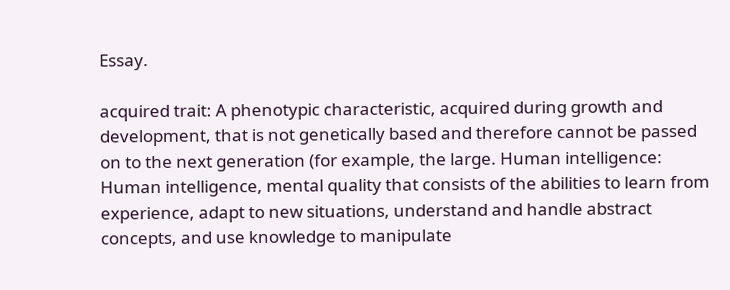Essay.

acquired trait: A phenotypic characteristic, acquired during growth and development, that is not genetically based and therefore cannot be passed on to the next generation (for example, the large. Human intelligence: Human intelligence, mental quality that consists of the abilities to learn from experience, adapt to new situations, understand and handle abstract concepts, and use knowledge to manipulate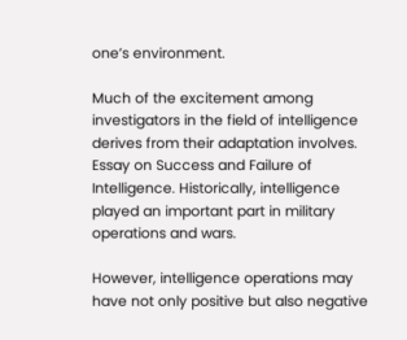one’s environment.

Much of the excitement among investigators in the field of intelligence derives from their adaptation involves. Essay on Success and Failure of Intelligence. Historically, intelligence played an important part in military operations and wars.

However, intelligence operations may have not only positive but also negative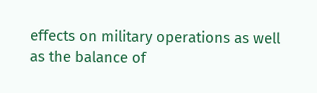effects on military operations as well as the balance of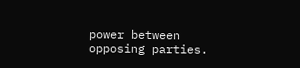power between opposing parties.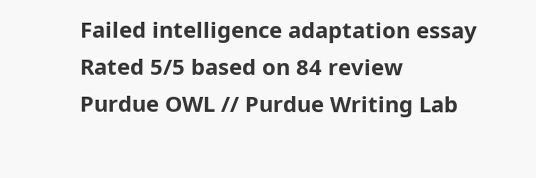Failed intelligence adaptation essay
Rated 5/5 based on 84 review
Purdue OWL // Purdue Writing Lab